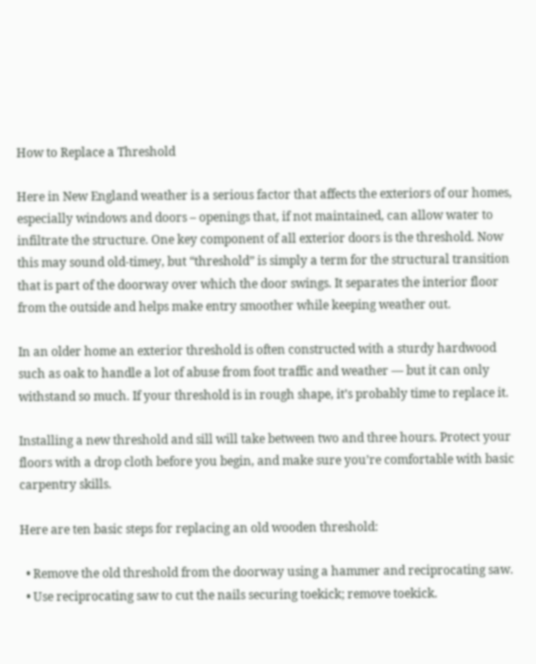How to Replace a Threshold

Here in New England weather is a serious factor that affects the exteriors of our homes, especially windows and doors – openings that, if not maintained, can allow water to infiltrate the structure. One key component of all exterior doors is the threshold. Now this may sound old-timey, but “threshold” is simply a term for the structural transition that is part of the doorway over which the door swings. It separates the interior floor from the outside and helps make entry smoother while keeping weather out.

In an older home an exterior threshold is often constructed with a sturdy hardwood such as oak to handle a lot of abuse from foot traffic and weather — but it can only withstand so much. If your threshold is in rough shape, it’s probably time to replace it.

Installing a new threshold and sill will take between two and three hours. Protect your floors with a drop cloth before you begin, and make sure you’re comfortable with basic carpentry skills.

Here are ten basic steps for replacing an old wooden threshold:

  • Remove the old threshold from the doorway using a hammer and reciprocating saw.
  • Use reciprocating saw to cut the nails securing toekick; remove toekick.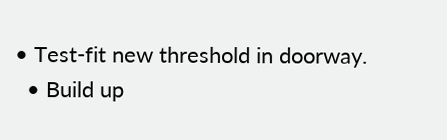• Test-fit new threshold in doorway.
  • Build up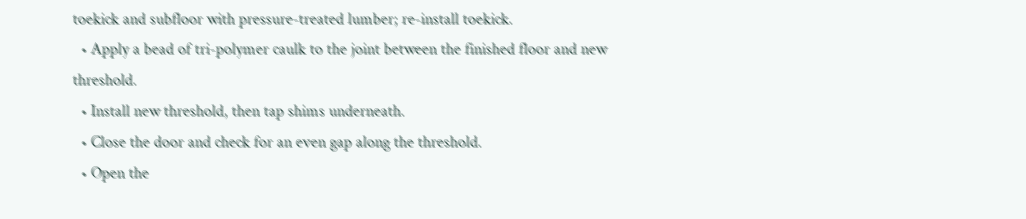toekick and subfloor with pressure-treated lumber; re-install toekick.
  • Apply a bead of tri-polymer caulk to the joint between the finished floor and new threshold.
  • Install new threshold, then tap shims underneath.
  • Close the door and check for an even gap along the threshold.
  • Open the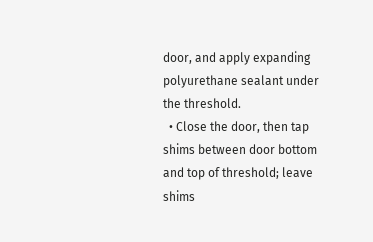door, and apply expanding polyurethane sealant under the threshold.
  • Close the door, then tap shims between door bottom and top of threshold; leave shims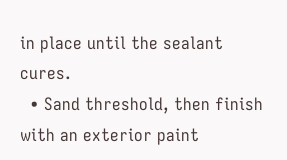in place until the sealant cures.
  • Sand threshold, then finish with an exterior paint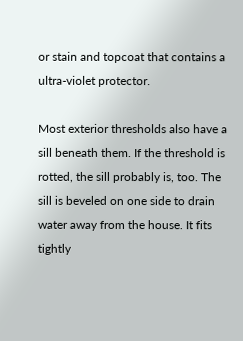or stain and topcoat that contains a ultra-violet protector.

Most exterior thresholds also have a sill beneath them. If the threshold is rotted, the sill probably is, too. The sill is beveled on one side to drain water away from the house. It fits tightly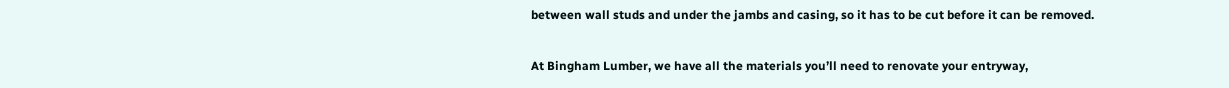between wall studs and under the jambs and casing, so it has to be cut before it can be removed.

At Bingham Lumber, we have all the materials you’ll need to renovate your entryway,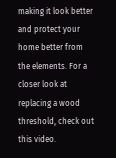making it look better and protect your home better from the elements. For a closer look at replacing a wood threshold, check out this video.